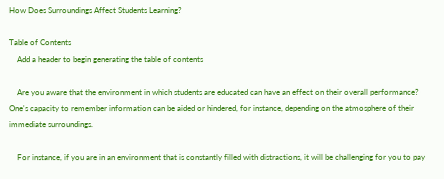How Does Surroundings Affect Students Learning?

Table of Contents
    Add a header to begin generating the table of contents

    Are you aware that the environment in which students are educated can have an effect on their overall performance? One's capacity to remember information can be aided or hindered, for instance, depending on the atmosphere of their immediate surroundings.

    For instance, if you are in an environment that is constantly filled with distractions, it will be challenging for you to pay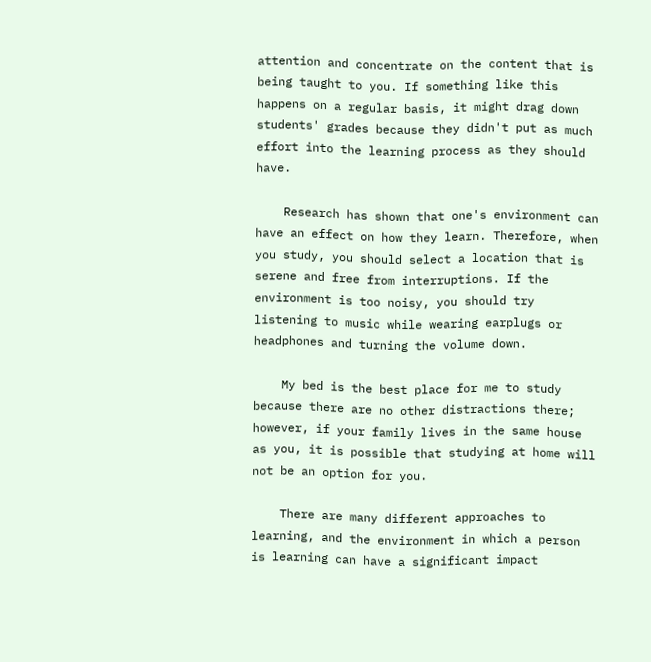attention and concentrate on the content that is being taught to you. If something like this happens on a regular basis, it might drag down students' grades because they didn't put as much effort into the learning process as they should have.

    Research has shown that one's environment can have an effect on how they learn. Therefore, when you study, you should select a location that is serene and free from interruptions. If the environment is too noisy, you should try listening to music while wearing earplugs or headphones and turning the volume down.

    My bed is the best place for me to study because there are no other distractions there; however, if your family lives in the same house as you, it is possible that studying at home will not be an option for you.

    There are many different approaches to learning, and the environment in which a person is learning can have a significant impact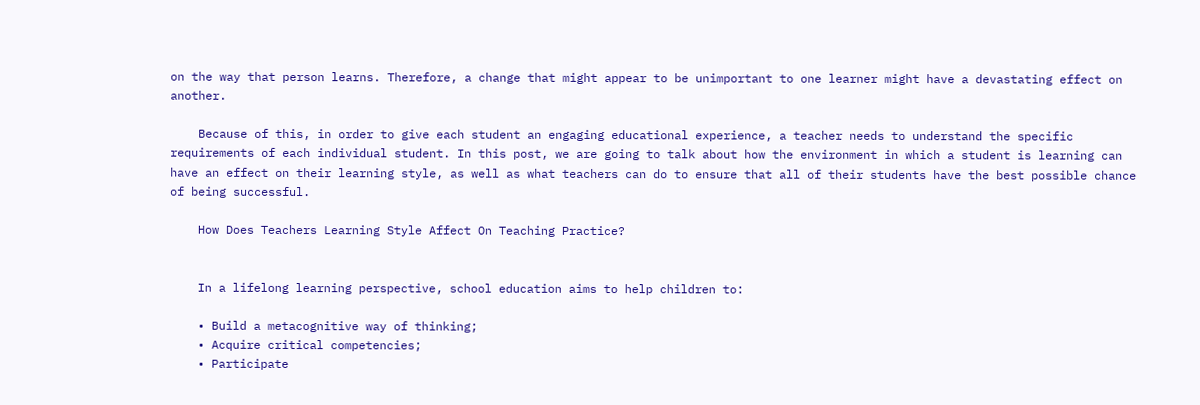on the way that person learns. Therefore, a change that might appear to be unimportant to one learner might have a devastating effect on another.

    Because of this, in order to give each student an engaging educational experience, a teacher needs to understand the specific requirements of each individual student. In this post, we are going to talk about how the environment in which a student is learning can have an effect on their learning style, as well as what teachers can do to ensure that all of their students have the best possible chance of being successful.

    How Does Teachers Learning Style Affect On Teaching Practice?


    In a lifelong learning perspective, school education aims to help children to:

    • Build a metacognitive way of thinking;
    • Acquire critical competencies;
    • Participate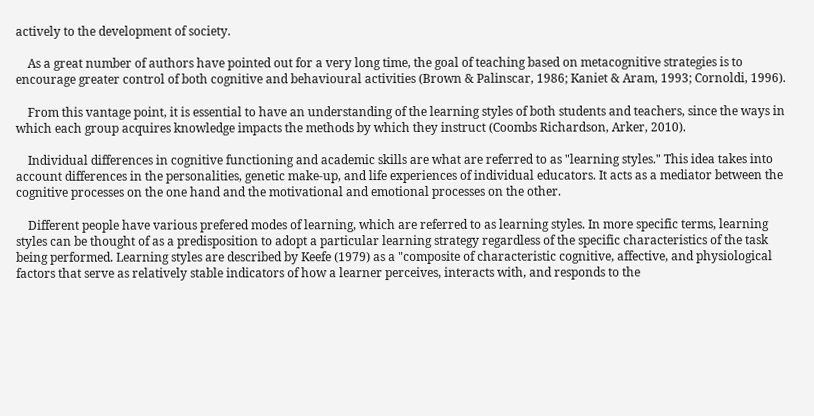actively to the development of society.

    As a great number of authors have pointed out for a very long time, the goal of teaching based on metacognitive strategies is to encourage greater control of both cognitive and behavioural activities (Brown & Palinscar, 1986; Kaniet & Aram, 1993; Cornoldi, 1996).

    From this vantage point, it is essential to have an understanding of the learning styles of both students and teachers, since the ways in which each group acquires knowledge impacts the methods by which they instruct (Coombs Richardson, Arker, 2010).

    Individual differences in cognitive functioning and academic skills are what are referred to as "learning styles." This idea takes into account differences in the personalities, genetic make-up, and life experiences of individual educators. It acts as a mediator between the cognitive processes on the one hand and the motivational and emotional processes on the other.

    Different people have various prefered modes of learning, which are referred to as learning styles. In more specific terms, learning styles can be thought of as a predisposition to adopt a particular learning strategy regardless of the specific characteristics of the task being performed. Learning styles are described by Keefe (1979) as a "composite of characteristic cognitive, affective, and physiological factors that serve as relatively stable indicators of how a learner perceives, interacts with, and responds to the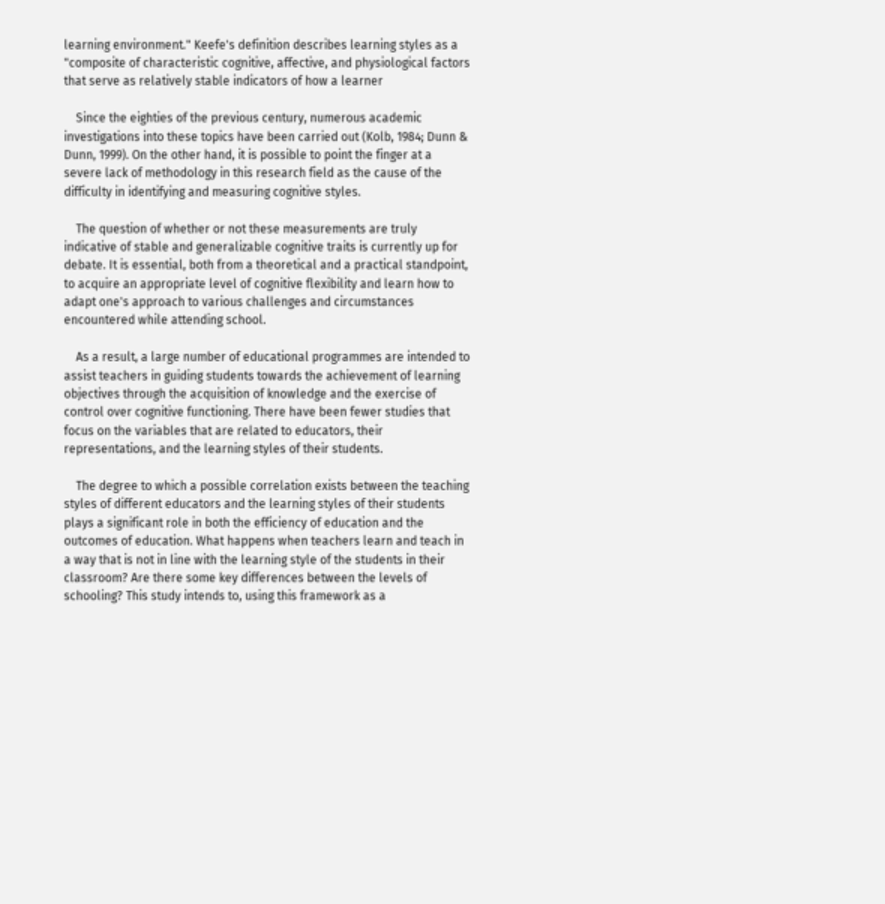learning environment." Keefe's definition describes learning styles as a "composite of characteristic cognitive, affective, and physiological factors that serve as relatively stable indicators of how a learner

    Since the eighties of the previous century, numerous academic investigations into these topics have been carried out (Kolb, 1984; Dunn & Dunn, 1999). On the other hand, it is possible to point the finger at a severe lack of methodology in this research field as the cause of the difficulty in identifying and measuring cognitive styles.

    The question of whether or not these measurements are truly indicative of stable and generalizable cognitive traits is currently up for debate. It is essential, both from a theoretical and a practical standpoint, to acquire an appropriate level of cognitive flexibility and learn how to adapt one's approach to various challenges and circumstances encountered while attending school.

    As a result, a large number of educational programmes are intended to assist teachers in guiding students towards the achievement of learning objectives through the acquisition of knowledge and the exercise of control over cognitive functioning. There have been fewer studies that focus on the variables that are related to educators, their representations, and the learning styles of their students.

    The degree to which a possible correlation exists between the teaching styles of different educators and the learning styles of their students plays a significant role in both the efficiency of education and the outcomes of education. What happens when teachers learn and teach in a way that is not in line with the learning style of the students in their classroom? Are there some key differences between the levels of schooling? This study intends to, using this framework as a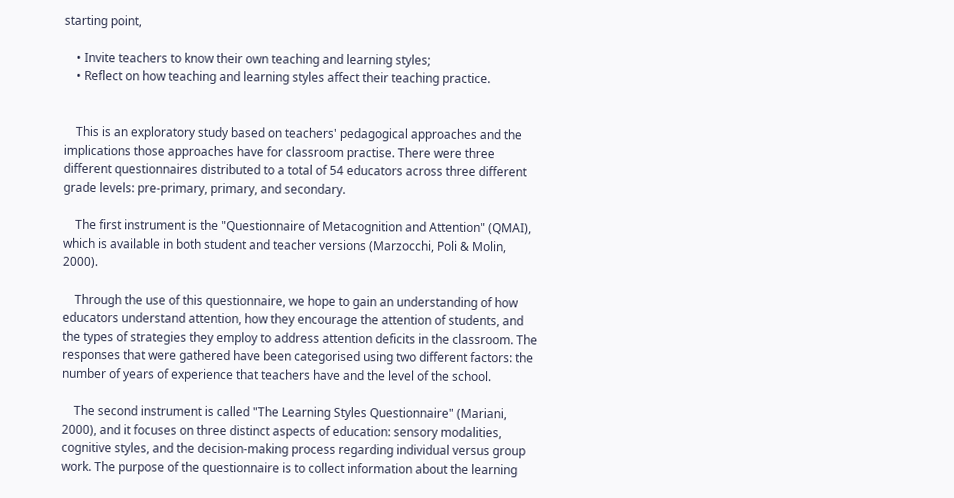starting point,

    • Invite teachers to know their own teaching and learning styles;
    • Reflect on how teaching and learning styles affect their teaching practice.


    This is an exploratory study based on teachers' pedagogical approaches and the implications those approaches have for classroom practise. There were three different questionnaires distributed to a total of 54 educators across three different grade levels: pre-primary, primary, and secondary.

    The first instrument is the "Questionnaire of Metacognition and Attention" (QMAI), which is available in both student and teacher versions (Marzocchi, Poli & Molin, 2000).

    Through the use of this questionnaire, we hope to gain an understanding of how educators understand attention, how they encourage the attention of students, and the types of strategies they employ to address attention deficits in the classroom. The responses that were gathered have been categorised using two different factors: the number of years of experience that teachers have and the level of the school.

    The second instrument is called "The Learning Styles Questionnaire" (Mariani, 2000), and it focuses on three distinct aspects of education: sensory modalities, cognitive styles, and the decision-making process regarding individual versus group work. The purpose of the questionnaire is to collect information about the learning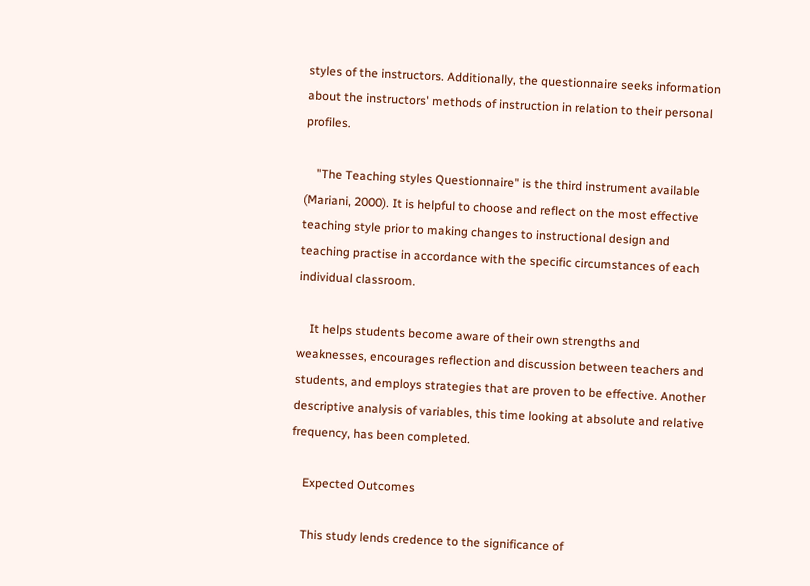styles of the instructors. Additionally, the questionnaire seeks information about the instructors' methods of instruction in relation to their personal profiles.

    "The Teaching styles Questionnaire" is the third instrument available (Mariani, 2000). It is helpful to choose and reflect on the most effective teaching style prior to making changes to instructional design and teaching practise in accordance with the specific circumstances of each individual classroom.

    It helps students become aware of their own strengths and weaknesses, encourages reflection and discussion between teachers and students, and employs strategies that are proven to be effective. Another descriptive analysis of variables, this time looking at absolute and relative frequency, has been completed.

    Expected Outcomes

    This study lends credence to the significance of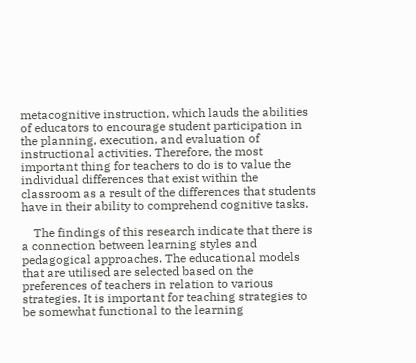metacognitive instruction, which lauds the abilities of educators to encourage student participation in the planning, execution, and evaluation of instructional activities. Therefore, the most important thing for teachers to do is to value the individual differences that exist within the classroom as a result of the differences that students have in their ability to comprehend cognitive tasks.

    The findings of this research indicate that there is a connection between learning styles and pedagogical approaches. The educational models that are utilised are selected based on the preferences of teachers in relation to various strategies. It is important for teaching strategies to be somewhat functional to the learning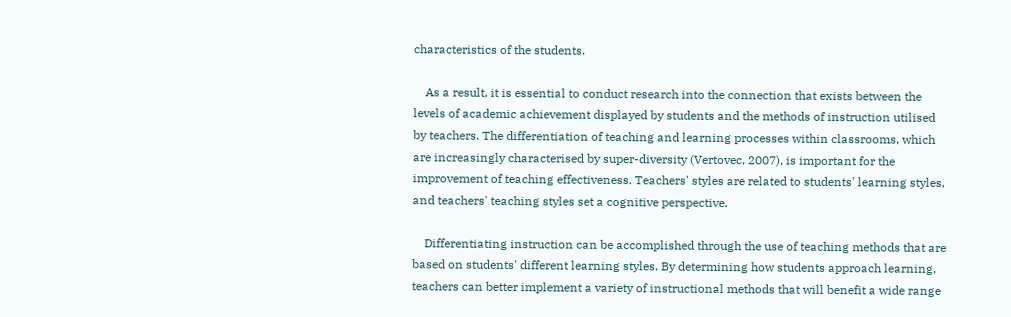characteristics of the students.

    As a result, it is essential to conduct research into the connection that exists between the levels of academic achievement displayed by students and the methods of instruction utilised by teachers. The differentiation of teaching and learning processes within classrooms, which are increasingly characterised by super-diversity (Vertovec, 2007), is important for the improvement of teaching effectiveness. Teachers' styles are related to students' learning styles, and teachers' teaching styles set a cognitive perspective.

    Differentiating instruction can be accomplished through the use of teaching methods that are based on students' different learning styles. By determining how students approach learning, teachers can better implement a variety of instructional methods that will benefit a wide range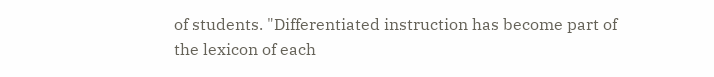of students. "Differentiated instruction has become part of the lexicon of each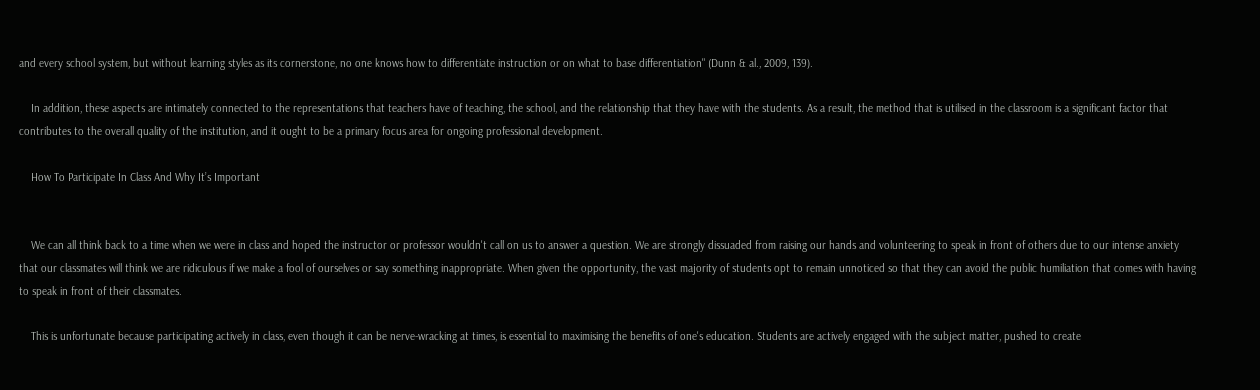and every school system, but without learning styles as its cornerstone, no one knows how to differentiate instruction or on what to base differentiation" (Dunn & al., 2009, 139).

    In addition, these aspects are intimately connected to the representations that teachers have of teaching, the school, and the relationship that they have with the students. As a result, the method that is utilised in the classroom is a significant factor that contributes to the overall quality of the institution, and it ought to be a primary focus area for ongoing professional development.

    How To Participate In Class And Why It’s Important


    We can all think back to a time when we were in class and hoped the instructor or professor wouldn't call on us to answer a question. We are strongly dissuaded from raising our hands and volunteering to speak in front of others due to our intense anxiety that our classmates will think we are ridiculous if we make a fool of ourselves or say something inappropriate. When given the opportunity, the vast majority of students opt to remain unnoticed so that they can avoid the public humiliation that comes with having to speak in front of their classmates.

    This is unfortunate because participating actively in class, even though it can be nerve-wracking at times, is essential to maximising the benefits of one's education. Students are actively engaged with the subject matter, pushed to create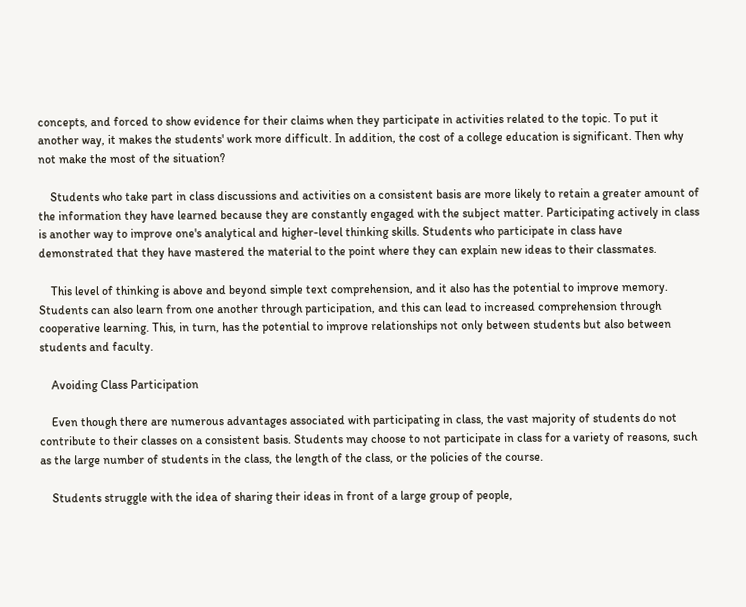concepts, and forced to show evidence for their claims when they participate in activities related to the topic. To put it another way, it makes the students' work more difficult. In addition, the cost of a college education is significant. Then why not make the most of the situation?

    Students who take part in class discussions and activities on a consistent basis are more likely to retain a greater amount of the information they have learned because they are constantly engaged with the subject matter. Participating actively in class is another way to improve one's analytical and higher-level thinking skills. Students who participate in class have demonstrated that they have mastered the material to the point where they can explain new ideas to their classmates.

    This level of thinking is above and beyond simple text comprehension, and it also has the potential to improve memory. Students can also learn from one another through participation, and this can lead to increased comprehension through cooperative learning. This, in turn, has the potential to improve relationships not only between students but also between students and faculty.

    Avoiding Class Participation

    Even though there are numerous advantages associated with participating in class, the vast majority of students do not contribute to their classes on a consistent basis. Students may choose to not participate in class for a variety of reasons, such as the large number of students in the class, the length of the class, or the policies of the course.

    Students struggle with the idea of sharing their ideas in front of a large group of people,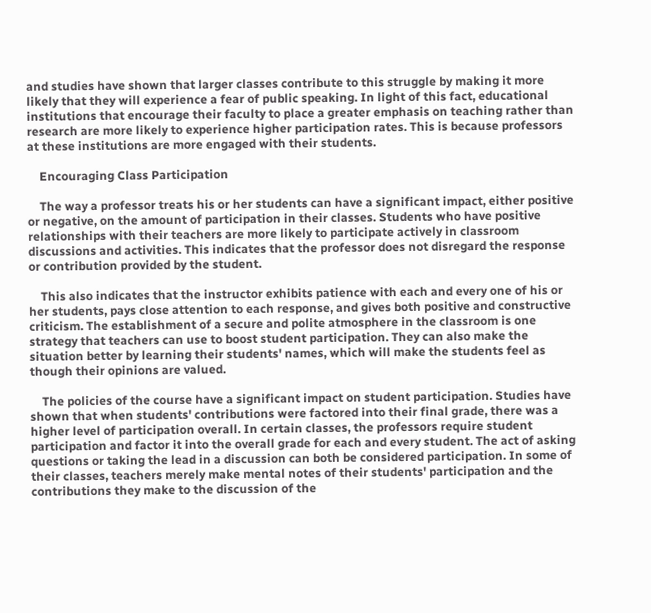and studies have shown that larger classes contribute to this struggle by making it more likely that they will experience a fear of public speaking. In light of this fact, educational institutions that encourage their faculty to place a greater emphasis on teaching rather than research are more likely to experience higher participation rates. This is because professors at these institutions are more engaged with their students.

    Encouraging Class Participation

    The way a professor treats his or her students can have a significant impact, either positive or negative, on the amount of participation in their classes. Students who have positive relationships with their teachers are more likely to participate actively in classroom discussions and activities. This indicates that the professor does not disregard the response or contribution provided by the student.

    This also indicates that the instructor exhibits patience with each and every one of his or her students, pays close attention to each response, and gives both positive and constructive criticism. The establishment of a secure and polite atmosphere in the classroom is one strategy that teachers can use to boost student participation. They can also make the situation better by learning their students' names, which will make the students feel as though their opinions are valued.

    The policies of the course have a significant impact on student participation. Studies have shown that when students' contributions were factored into their final grade, there was a higher level of participation overall. In certain classes, the professors require student participation and factor it into the overall grade for each and every student. The act of asking questions or taking the lead in a discussion can both be considered participation. In some of their classes, teachers merely make mental notes of their students' participation and the contributions they make to the discussion of the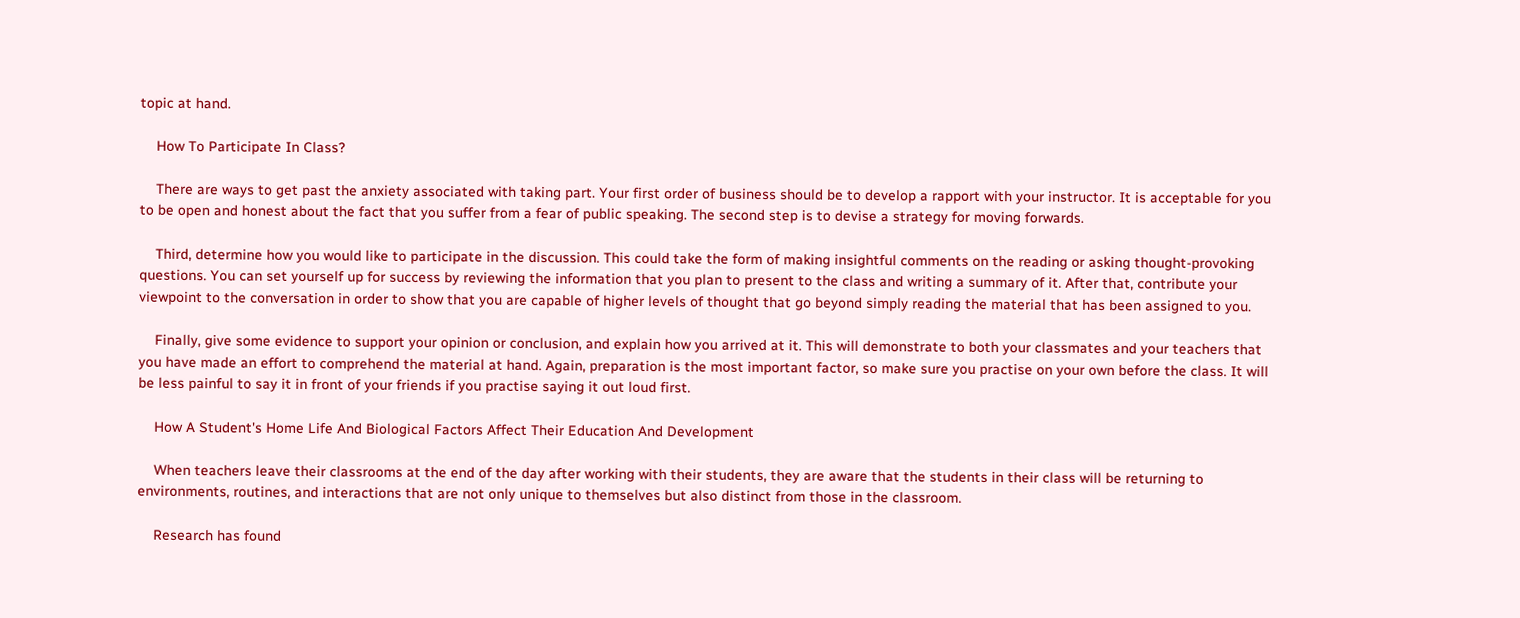topic at hand.

    How To Participate In Class?

    There are ways to get past the anxiety associated with taking part. Your first order of business should be to develop a rapport with your instructor. It is acceptable for you to be open and honest about the fact that you suffer from a fear of public speaking. The second step is to devise a strategy for moving forwards.

    Third, determine how you would like to participate in the discussion. This could take the form of making insightful comments on the reading or asking thought-provoking questions. You can set yourself up for success by reviewing the information that you plan to present to the class and writing a summary of it. After that, contribute your viewpoint to the conversation in order to show that you are capable of higher levels of thought that go beyond simply reading the material that has been assigned to you.

    Finally, give some evidence to support your opinion or conclusion, and explain how you arrived at it. This will demonstrate to both your classmates and your teachers that you have made an effort to comprehend the material at hand. Again, preparation is the most important factor, so make sure you practise on your own before the class. It will be less painful to say it in front of your friends if you practise saying it out loud first.

    How A Student's Home Life And Biological Factors Affect Their Education And Development

    When teachers leave their classrooms at the end of the day after working with their students, they are aware that the students in their class will be returning to environments, routines, and interactions that are not only unique to themselves but also distinct from those in the classroom.

    Research has found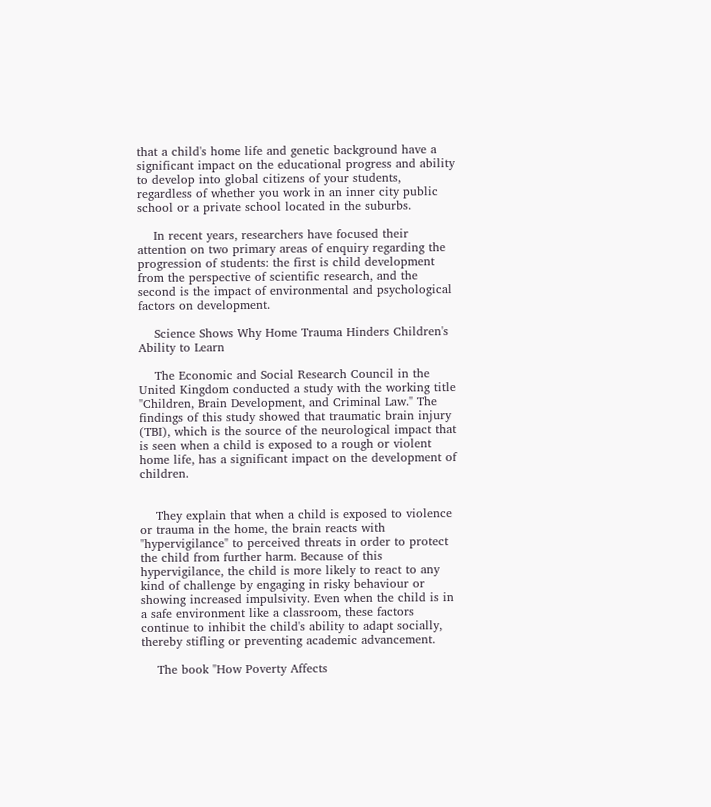that a child's home life and genetic background have a significant impact on the educational progress and ability to develop into global citizens of your students, regardless of whether you work in an inner city public school or a private school located in the suburbs.

    In recent years, researchers have focused their attention on two primary areas of enquiry regarding the progression of students: the first is child development from the perspective of scientific research, and the second is the impact of environmental and psychological factors on development.

    Science Shows Why Home Trauma Hinders Children's Ability to Learn

    The Economic and Social Research Council in the United Kingdom conducted a study with the working title "Children, Brain Development, and Criminal Law." The findings of this study showed that traumatic brain injury (TBI), which is the source of the neurological impact that is seen when a child is exposed to a rough or violent home life, has a significant impact on the development of children.


    They explain that when a child is exposed to violence or trauma in the home, the brain reacts with "hypervigilance" to perceived threats in order to protect the child from further harm. Because of this hypervigilance, the child is more likely to react to any kind of challenge by engaging in risky behaviour or showing increased impulsivity. Even when the child is in a safe environment like a classroom, these factors continue to inhibit the child's ability to adapt socially, thereby stifling or preventing academic advancement.

    The book "How Poverty Affects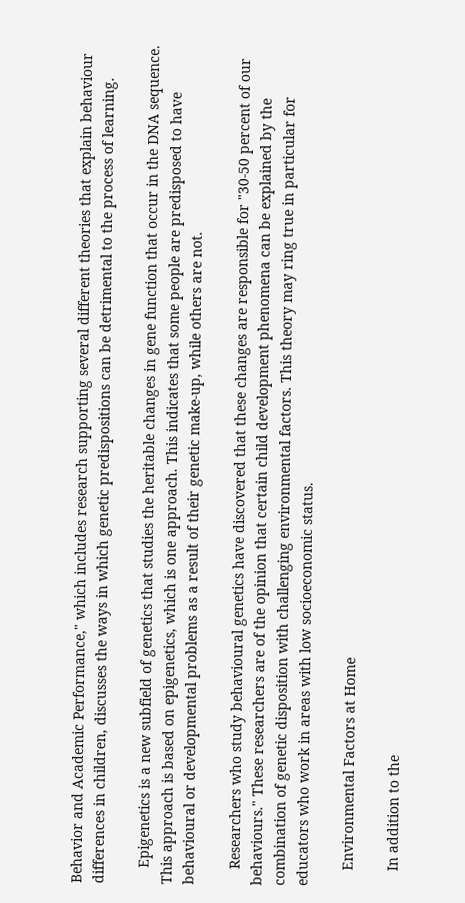Behavior and Academic Performance," which includes research supporting several different theories that explain behaviour differences in children, discusses the ways in which genetic predispositions can be detrimental to the process of learning.

    Epigenetics is a new subfield of genetics that studies the heritable changes in gene function that occur in the DNA sequence. This approach is based on epigenetics, which is one approach. This indicates that some people are predisposed to have behavioural or developmental problems as a result of their genetic make-up, while others are not.

    Researchers who study behavioural genetics have discovered that these changes are responsible for "30-50 percent of our behaviours." These researchers are of the opinion that certain child development phenomena can be explained by the combination of genetic disposition with challenging environmental factors. This theory may ring true in particular for educators who work in areas with low socioeconomic status.

    Environmental Factors at Home

    In addition to the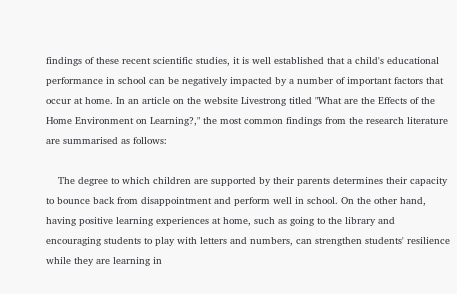findings of these recent scientific studies, it is well established that a child's educational performance in school can be negatively impacted by a number of important factors that occur at home. In an article on the website Livestrong titled "What are the Effects of the Home Environment on Learning?," the most common findings from the research literature are summarised as follows:

    The degree to which children are supported by their parents determines their capacity to bounce back from disappointment and perform well in school. On the other hand, having positive learning experiences at home, such as going to the library and encouraging students to play with letters and numbers, can strengthen students' resilience while they are learning in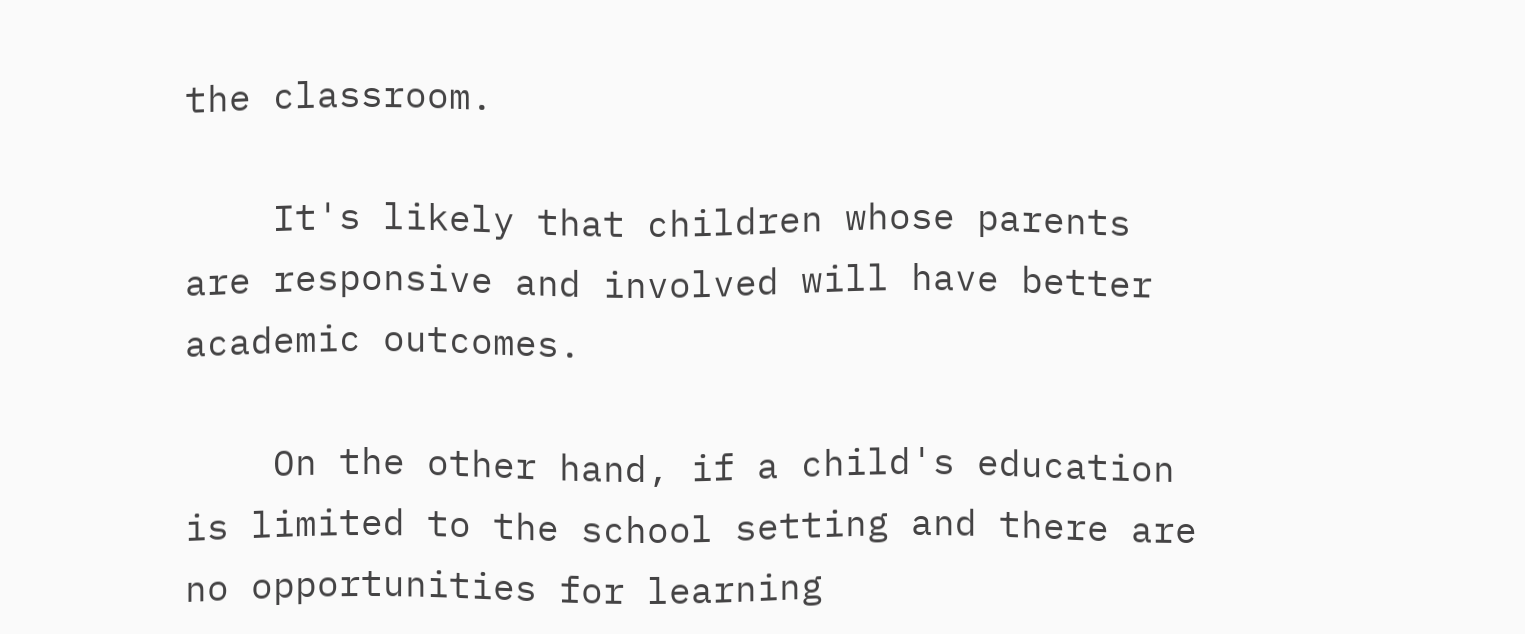the classroom.

    It's likely that children whose parents are responsive and involved will have better academic outcomes.

    On the other hand, if a child's education is limited to the school setting and there are no opportunities for learning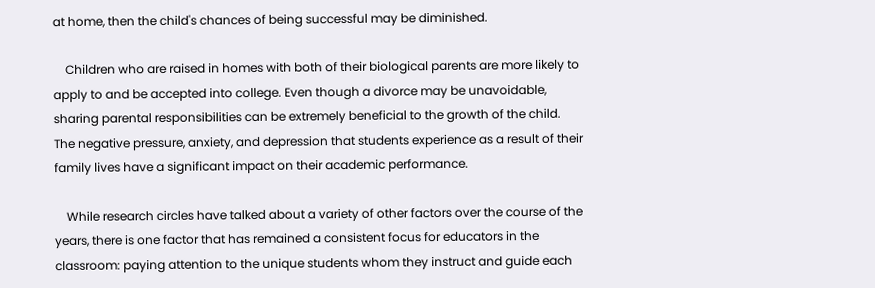at home, then the child's chances of being successful may be diminished.

    Children who are raised in homes with both of their biological parents are more likely to apply to and be accepted into college. Even though a divorce may be unavoidable, sharing parental responsibilities can be extremely beneficial to the growth of the child. The negative pressure, anxiety, and depression that students experience as a result of their family lives have a significant impact on their academic performance.

    While research circles have talked about a variety of other factors over the course of the years, there is one factor that has remained a consistent focus for educators in the classroom: paying attention to the unique students whom they instruct and guide each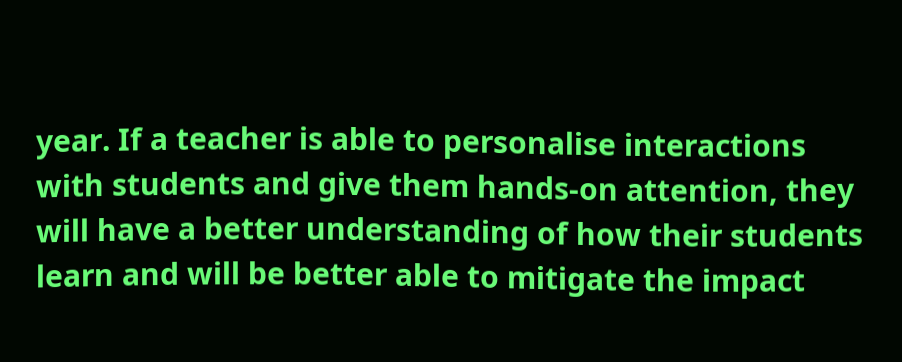year. If a teacher is able to personalise interactions with students and give them hands-on attention, they will have a better understanding of how their students learn and will be better able to mitigate the impact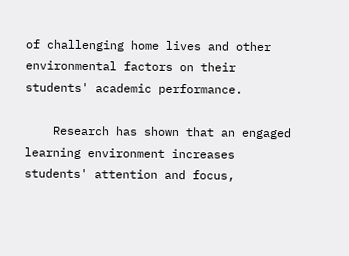of challenging home lives and other environmental factors on their students' academic performance.

    Research has shown that an engaged learning environment increases students' attention and focus,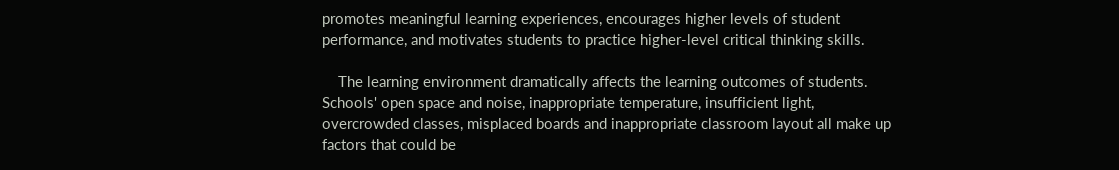promotes meaningful learning experiences, encourages higher levels of student performance, and motivates students to practice higher-level critical thinking skills.

    The learning environment dramatically affects the learning outcomes of students. Schools' open space and noise, inappropriate temperature, insufficient light, overcrowded classes, misplaced boards and inappropriate classroom layout all make up factors that could be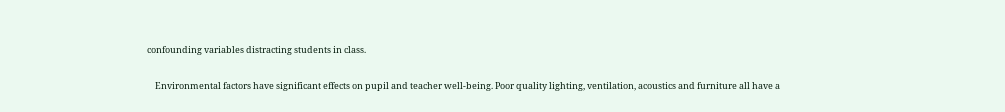confounding variables distracting students in class.

    Environmental factors have significant effects on pupil and teacher well-being. Poor quality lighting, ventilation, acoustics and furniture all have a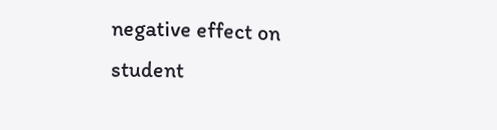negative effect on student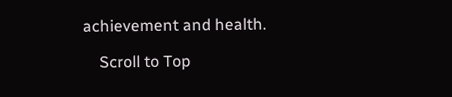achievement and health.

    Scroll to Top